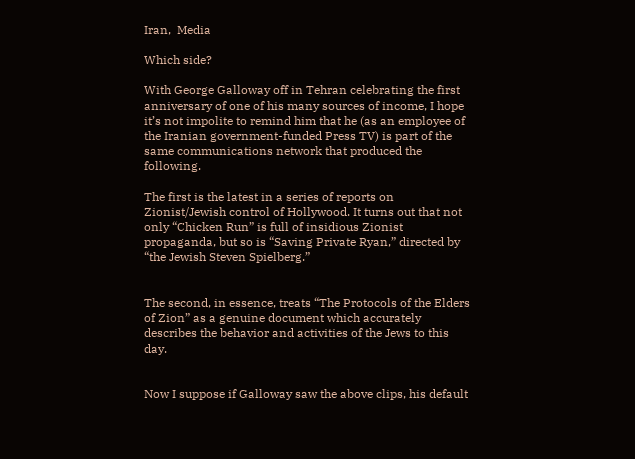Iran,  Media

Which side?

With George Galloway off in Tehran celebrating the first anniversary of one of his many sources of income, I hope it’s not impolite to remind him that he (as an employee of the Iranian government-funded Press TV) is part of the same communications network that produced the following.

The first is the latest in a series of reports on Zionist/Jewish control of Hollywood. It turns out that not only “Chicken Run” is full of insidious Zionist propaganda, but so is “Saving Private Ryan,” directed by “the Jewish Steven Spielberg.”


The second, in essence, treats “The Protocols of the Elders of Zion” as a genuine document which accurately describes the behavior and activities of the Jews to this day.


Now I suppose if Galloway saw the above clips, his default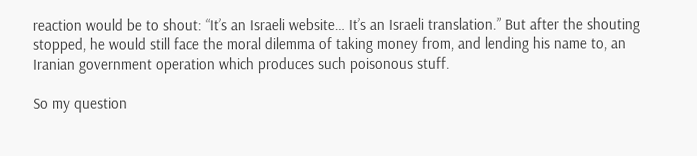reaction would be to shout: “It’s an Israeli website… It’s an Israeli translation.” But after the shouting stopped, he would still face the moral dilemma of taking money from, and lending his name to, an Iranian government operation which produces such poisonous stuff.

So my question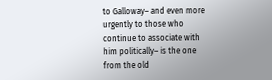to Galloway– and even more urgently to those who continue to associate with him politically– is the one from the old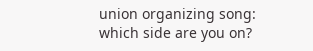union organizing song: which side are you on?